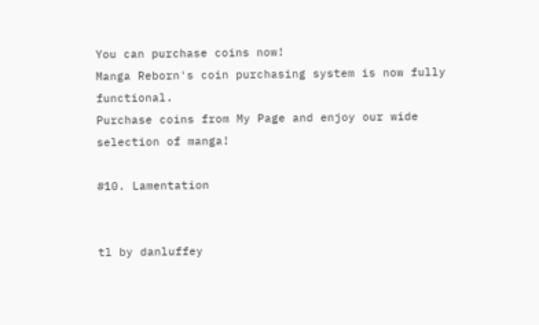You can purchase coins now!
Manga Reborn's coin purchasing system is now fully functional.
Purchase coins from My Page and enjoy our wide selection of manga!

#10. Lamentation


tl by danluffey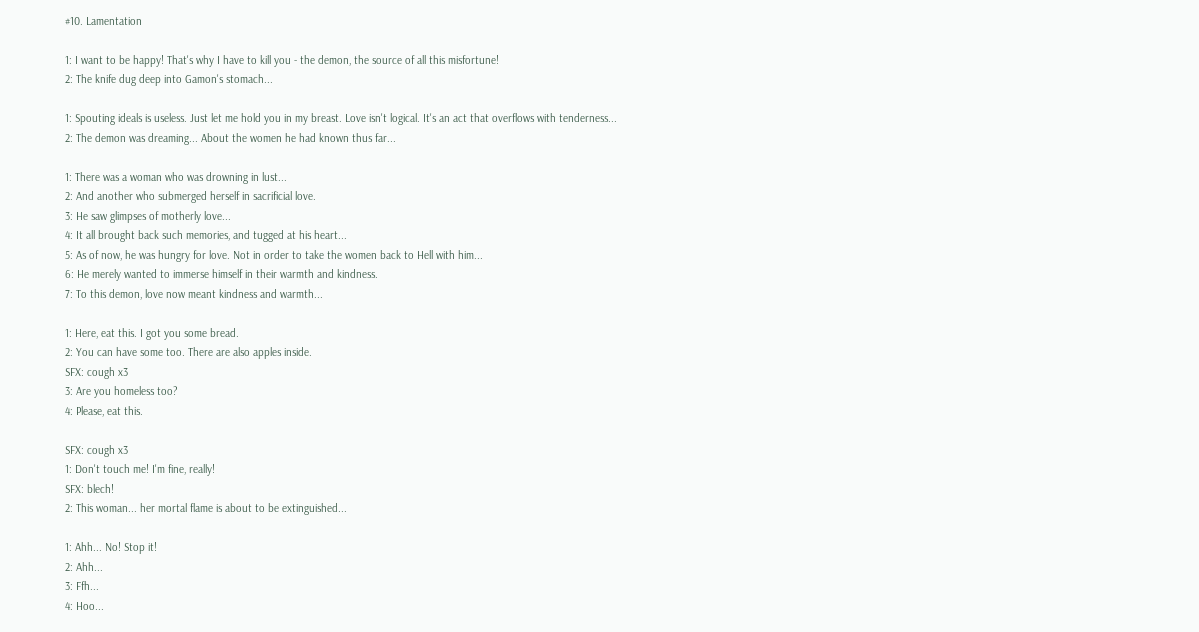#10. Lamentation

1: I want to be happy! That's why I have to kill you - the demon, the source of all this misfortune!
2: The knife dug deep into Gamon's stomach...

1: Spouting ideals is useless. Just let me hold you in my breast. Love isn't logical. It's an act that overflows with tenderness...
2: The demon was dreaming... About the women he had known thus far...

1: There was a woman who was drowning in lust...
2: And another who submerged herself in sacrificial love.
3: He saw glimpses of motherly love...
4: It all brought back such memories, and tugged at his heart...
5: As of now, he was hungry for love. Not in order to take the women back to Hell with him...
6: He merely wanted to immerse himself in their warmth and kindness.
7: To this demon, love now meant kindness and warmth...

1: Here, eat this. I got you some bread.
2: You can have some too. There are also apples inside.
SFX: cough x3
3: Are you homeless too?
4: Please, eat this.

SFX: cough x3
1: Don't touch me! I'm fine, really!
SFX: blech!
2: This woman... her mortal flame is about to be extinguished...

1: Ahh... No! Stop it!
2: Ahh...
3: Ffh...
4: Hoo...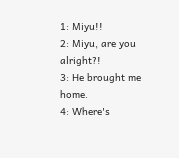1: Miyu!!
2: Miyu, are you alright?!
3: He brought me home.
4: Where's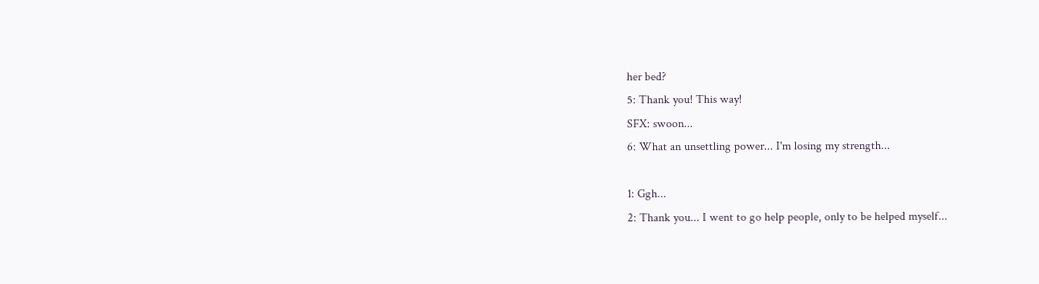her bed?
5: Thank you! This way!
SFX: swoon...
6: What an unsettling power... I'm losing my strength...

1: Ggh...
2: Thank you... I went to go help people, only to be helped myself...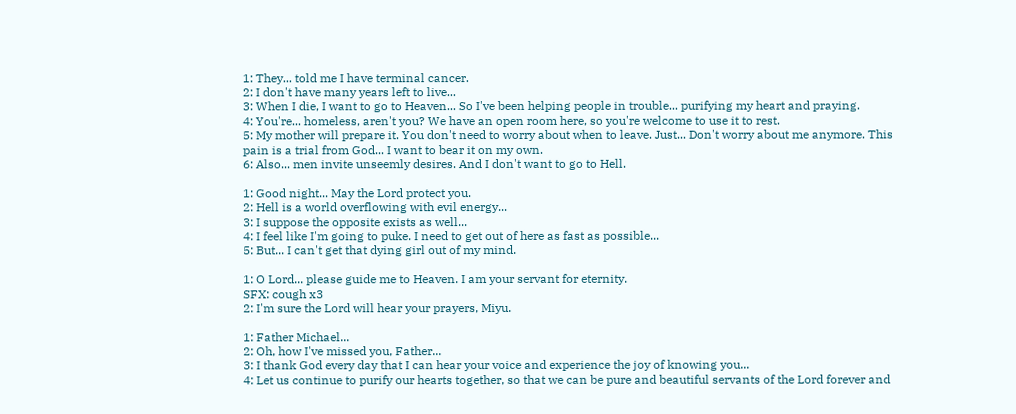1: They... told me I have terminal cancer.
2: I don't have many years left to live...
3: When I die, I want to go to Heaven... So I've been helping people in trouble... purifying my heart and praying.
4: You're... homeless, aren't you? We have an open room here, so you're welcome to use it to rest.
5: My mother will prepare it. You don't need to worry about when to leave. Just... Don't worry about me anymore. This pain is a trial from God... I want to bear it on my own.
6: Also... men invite unseemly desires. And I don't want to go to Hell.

1: Good night... May the Lord protect you.
2: Hell is a world overflowing with evil energy...
3: I suppose the opposite exists as well...
4: I feel like I'm going to puke. I need to get out of here as fast as possible...
5: But... I can't get that dying girl out of my mind.

1: O Lord... please guide me to Heaven. I am your servant for eternity.
SFX: cough x3
2: I'm sure the Lord will hear your prayers, Miyu.

1: Father Michael...
2: Oh, how I've missed you, Father...
3: I thank God every day that I can hear your voice and experience the joy of knowing you...
4: Let us continue to purify our hearts together, so that we can be pure and beautiful servants of the Lord forever and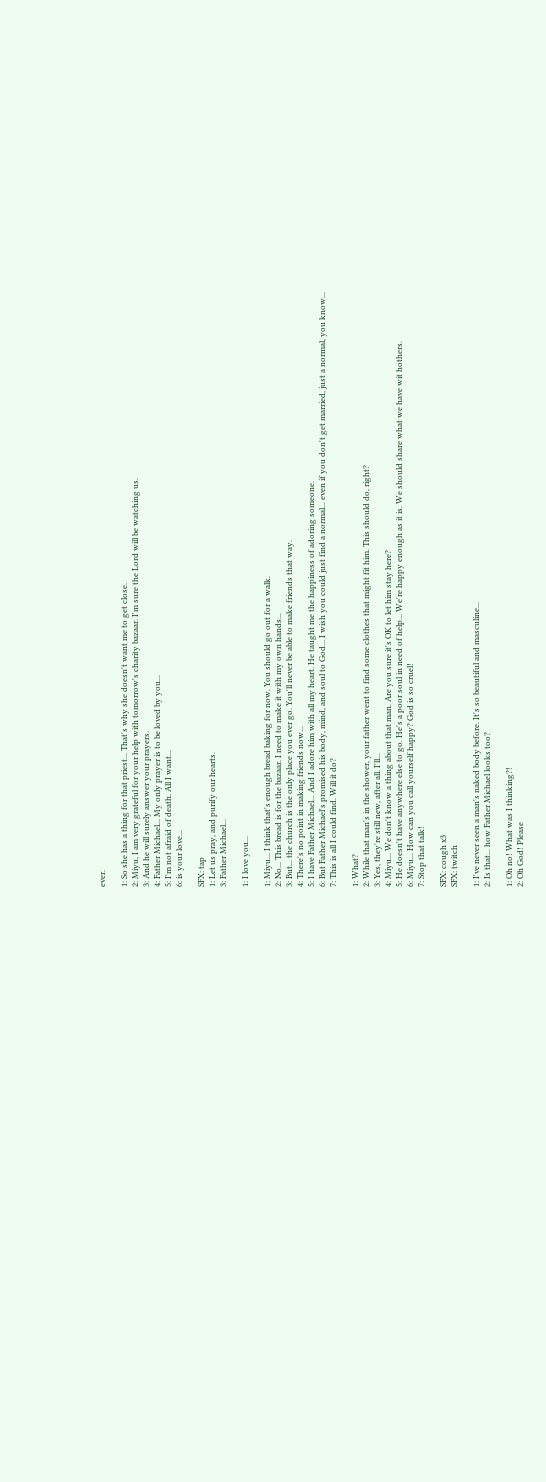ever.

1: So she has a thing for that priest... That's why she doesn't want me to get close.
2: Miyu, I am very grateful for your help with tomorrow's charity bazaar. I'm sure the Lord will be watching us.
3: And he will surely answer your prayers.
4: Father Michael... My only prayer is to be loved by you...
5: I'm not afraid of death. All I want...
6: is your love...

SFX: tap
1: Let us pray, and purify our hearts.
3: Father Michael...

1: I love you...

1: Miyu... I think that's enough bread baking for now. You should go out for a walk.
2: No... This bread is for the bazaar. I need to make it with my own hands...
3: But... the church is the only place you ever go. You'll never be able to make friends that way.
4: There's no point in making friends now...
5: I have Father Michael... And I adore him with all my heart. He taught me the happiness of adoring someone.
6: But Father Michael's promised his body, mind, and soul to God... I wish you could just find a normal... even if you don't get married, just a normal, you know...
7: This is all I could find. Will it do?

1: What?
2: While that man's in the shower, your father went to find some clothes that might fit him. This should do, right?
3: Yes, they're still new, after all. I'll...
4: Miyu... We don't know a thing about that man. Are you sure it's OK to let him stay here?
5: He doesn't have anywhere else to go. He's a poor soul in need of help... We're happy enough as it is. We should share what we have wit hothers.
6: Miyu... How can you call yourself happy? God is so cruel!
7: Stop that talk!

SFX: cough x3
SFX: twitch

1: I've never seen a man's naked body before. It's so beautiful and masculine...
2: Is that... how Father Michael looks too?

1: Oh no! What was I thinking?!
2: Oh God! Please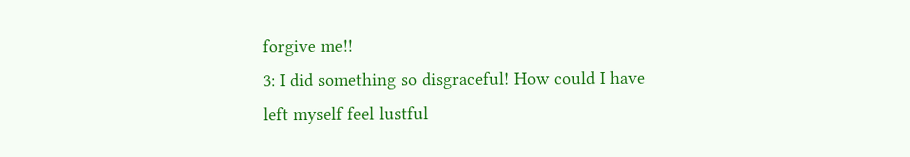forgive me!!
3: I did something so disgraceful! How could I have left myself feel lustful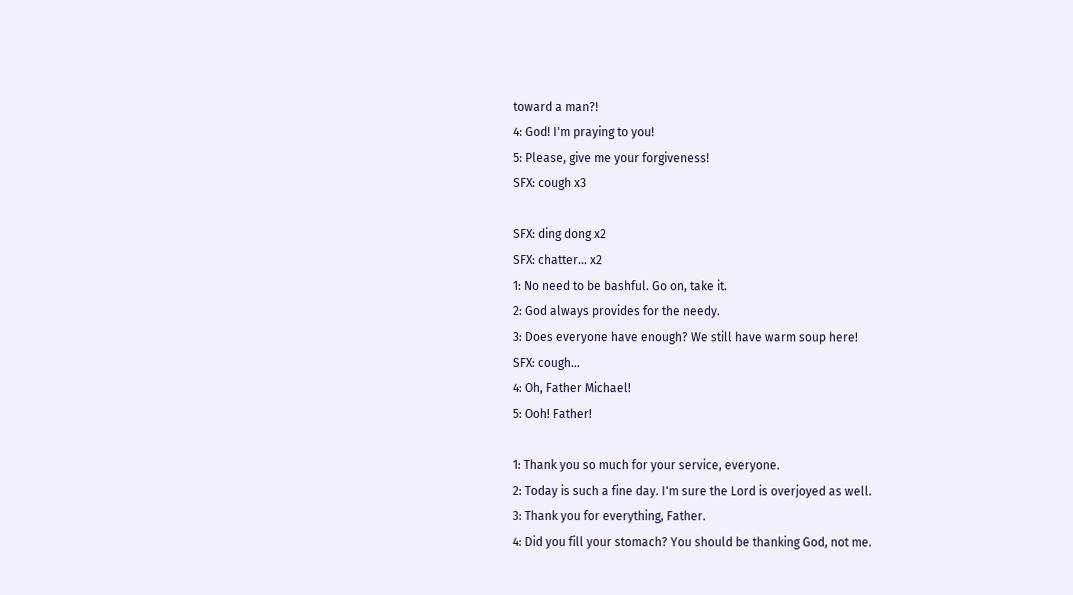toward a man?!
4: God! I'm praying to you!
5: Please, give me your forgiveness!
SFX: cough x3

SFX: ding dong x2
SFX: chatter... x2
1: No need to be bashful. Go on, take it.
2: God always provides for the needy.
3: Does everyone have enough? We still have warm soup here!
SFX: cough...
4: Oh, Father Michael!
5: Ooh! Father!

1: Thank you so much for your service, everyone.
2: Today is such a fine day. I'm sure the Lord is overjoyed as well.
3: Thank you for everything, Father.
4: Did you fill your stomach? You should be thanking God, not me.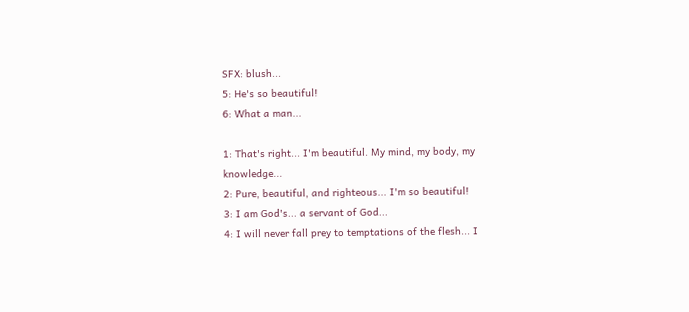SFX: blush...
5: He's so beautiful!
6: What a man...

1: That's right... I'm beautiful. My mind, my body, my knowledge...
2: Pure, beautiful, and righteous... I'm so beautiful!
3: I am God's... a servant of God...
4: I will never fall prey to temptations of the flesh... I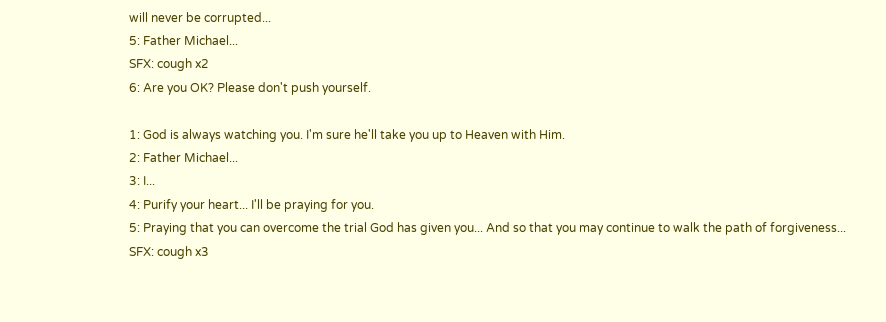will never be corrupted...
5: Father Michael...
SFX: cough x2
6: Are you OK? Please don't push yourself.

1: God is always watching you. I'm sure he'll take you up to Heaven with Him.
2: Father Michael...
3: I...
4: Purify your heart... I'll be praying for you.
5: Praying that you can overcome the trial God has given you... And so that you may continue to walk the path of forgiveness...
SFX: cough x3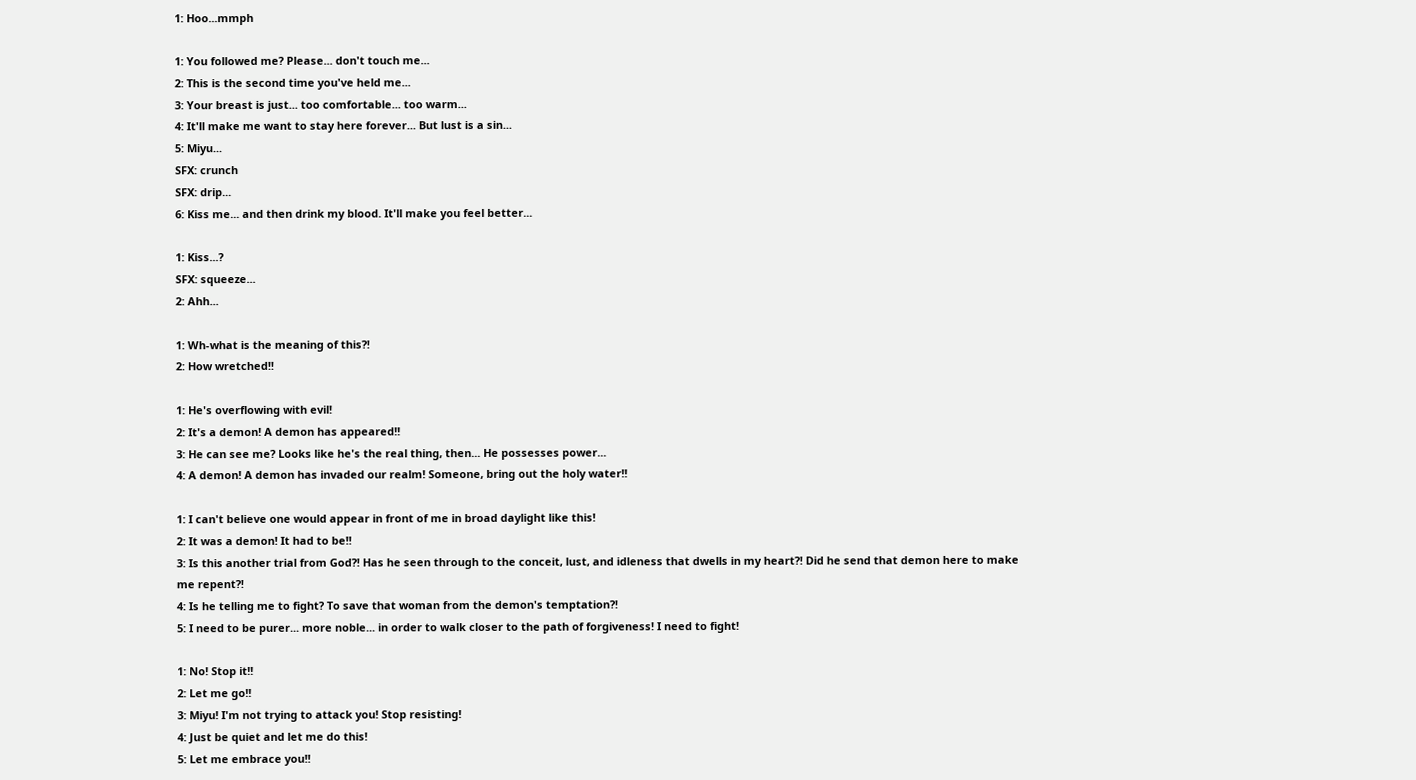1: Hoo...mmph

1: You followed me? Please... don't touch me...
2: This is the second time you've held me...
3: Your breast is just... too comfortable... too warm...
4: It'll make me want to stay here forever... But lust is a sin...
5: Miyu...
SFX: crunch
SFX: drip...
6: Kiss me... and then drink my blood. It'll make you feel better...

1: Kiss...?
SFX: squeeze...
2: Ahh...

1: Wh-what is the meaning of this?!
2: How wretched!!

1: He's overflowing with evil!
2: It's a demon! A demon has appeared!!
3: He can see me? Looks like he's the real thing, then... He possesses power...
4: A demon! A demon has invaded our realm! Someone, bring out the holy water!!

1: I can't believe one would appear in front of me in broad daylight like this!
2: It was a demon! It had to be!!
3: Is this another trial from God?! Has he seen through to the conceit, lust, and idleness that dwells in my heart?! Did he send that demon here to make me repent?!
4: Is he telling me to fight? To save that woman from the demon's temptation?!
5: I need to be purer... more noble... in order to walk closer to the path of forgiveness! I need to fight!

1: No! Stop it!!
2: Let me go!!
3: Miyu! I'm not trying to attack you! Stop resisting!
4: Just be quiet and let me do this!
5: Let me embrace you!!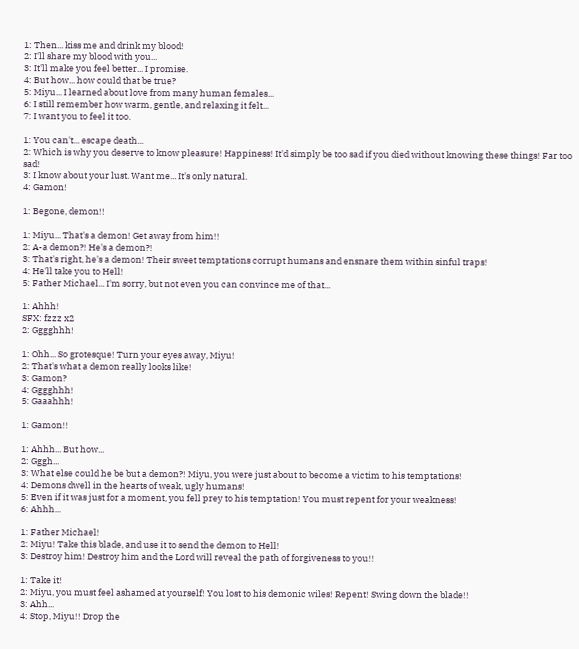1: Then... kiss me and drink my blood!
2: I'll share my blood with you...
3: It'll make you feel better... I promise.
4: But how... how could that be true?
5: Miyu... I learned about love from many human females...
6: I still remember how warm, gentle, and relaxing it felt...
7: I want you to feel it too.

1: You can't... escape death...
2: Which is why you deserve to know pleasure! Happiness! It'd simply be too sad if you died without knowing these things! Far too sad!
3: I know about your lust. Want me... It's only natural.
4: Gamon!

1: Begone, demon!!

1: Miyu... That's a demon! Get away from him!!
2: A-a demon?! He's a demon?!
3: That's right, he's a demon! Their sweet temptations corrupt humans and ensnare them within sinful traps!
4: He'll take you to Hell!
5: Father Michael... I'm sorry, but not even you can convince me of that...

1: Ahhh!
SFX: fzzz x2
2: Gggghhh!

1: Ohh... So grotesque! Turn your eyes away, Miyu!
2: That's what a demon really looks like!
3: Gamon?
4: Gggghhh!
5: Gaaahhh!

1: Gamon!!

1: Ahhh... But how...
2: Gggh...
3: What else could he be but a demon?! Miyu, you were just about to become a victim to his temptations!
4: Demons dwell in the hearts of weak, ugly humans!
5: Even if it was just for a moment, you fell prey to his temptation! You must repent for your weakness!
6: Ahhh...

1: Father Michael!
2: Miyu! Take this blade, and use it to send the demon to Hell!
3: Destroy him! Destroy him and the Lord will reveal the path of forgiveness to you!!

1: Take it!
2: Miyu, you must feel ashamed at yourself! You lost to his demonic wiles! Repent! Swing down the blade!!
3: Ahh...
4: Stop, Miyu!! Drop the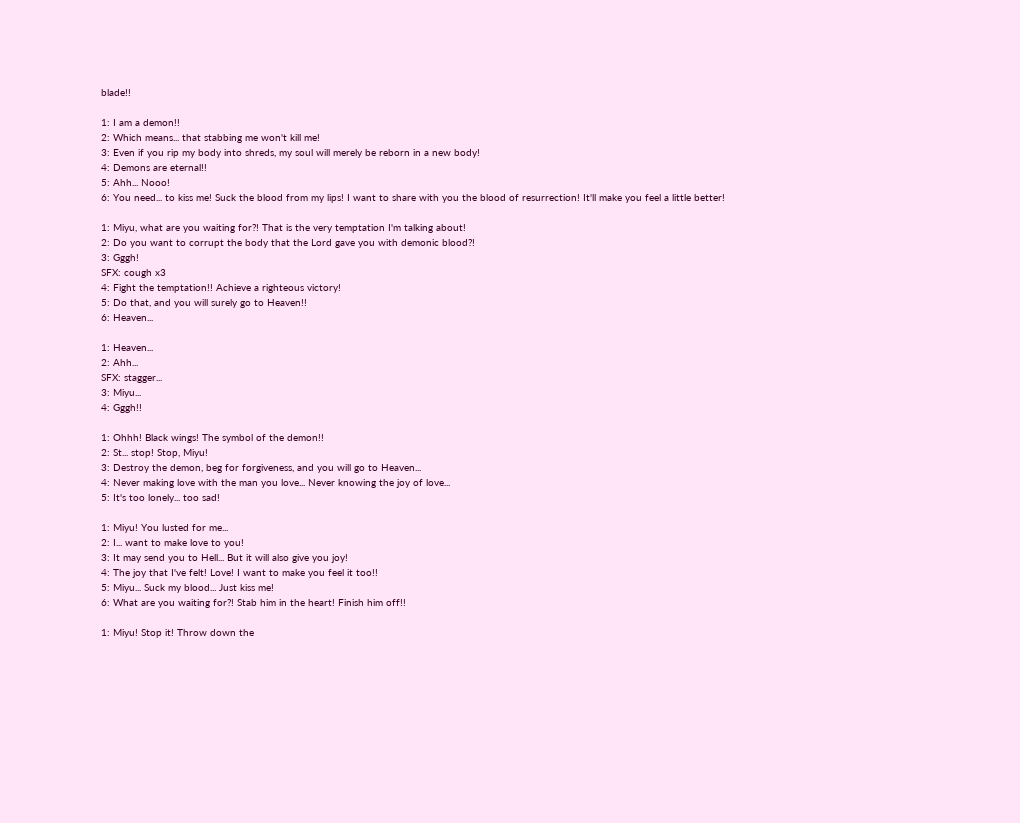blade!!

1: I am a demon!!
2: Which means... that stabbing me won't kill me!
3: Even if you rip my body into shreds, my soul will merely be reborn in a new body!
4: Demons are eternal!!
5: Ahh... Nooo!
6: You need... to kiss me! Suck the blood from my lips! I want to share with you the blood of resurrection! It'll make you feel a little better!

1: Miyu, what are you waiting for?! That is the very temptation I'm talking about!
2: Do you want to corrupt the body that the Lord gave you with demonic blood?!
3: Gggh!
SFX: cough x3
4: Fight the temptation!! Achieve a righteous victory!
5: Do that, and you will surely go to Heaven!!
6: Heaven...

1: Heaven...
2: Ahh...
SFX: stagger...
3: Miyu...
4: Gggh!!

1: Ohhh! Black wings! The symbol of the demon!!
2: St... stop! Stop, Miyu!
3: Destroy the demon, beg for forgiveness, and you will go to Heaven...
4: Never making love with the man you love... Never knowing the joy of love...
5: It's too lonely... too sad!

1: Miyu! You lusted for me...
2: I... want to make love to you!
3: It may send you to Hell... But it will also give you joy!
4: The joy that I've felt! Love! I want to make you feel it too!!
5: Miyu... Suck my blood... Just kiss me!
6: What are you waiting for?! Stab him in the heart! Finish him off!!

1: Miyu! Stop it! Throw down the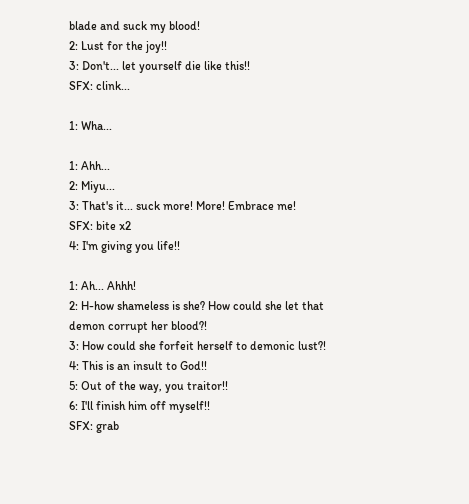blade and suck my blood!
2: Lust for the joy!!
3: Don't... let yourself die like this!!
SFX: clink...

1: Wha...

1: Ahh...
2: Miyu...
3: That's it... suck more! More! Embrace me!
SFX: bite x2
4: I'm giving you life!!

1: Ah... Ahhh!
2: H-how shameless is she? How could she let that demon corrupt her blood?!
3: How could she forfeit herself to demonic lust?!
4: This is an insult to God!!
5: Out of the way, you traitor!!
6: I'll finish him off myself!!
SFX: grab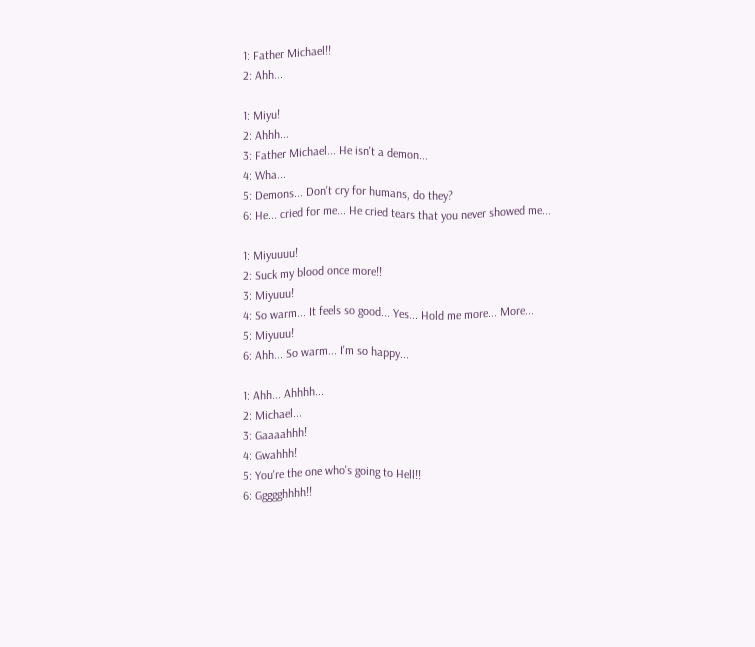1: Father Michael!!
2: Ahh...

1: Miyu!
2: Ahhh...
3: Father Michael... He isn't a demon...
4: Wha...
5: Demons... Don't cry for humans, do they?
6: He... cried for me... He cried tears that you never showed me...

1: Miyuuuu!
2: Suck my blood once more!!
3: Miyuuu!
4: So warm... It feels so good... Yes... Hold me more... More...
5: Miyuuu!
6: Ahh... So warm... I'm so happy...

1: Ahh... Ahhhh...
2: Michael...
3: Gaaaahhh!
4: Gwahhh!
5: You're the one who's going to Hell!!
6: Ggggghhhh!!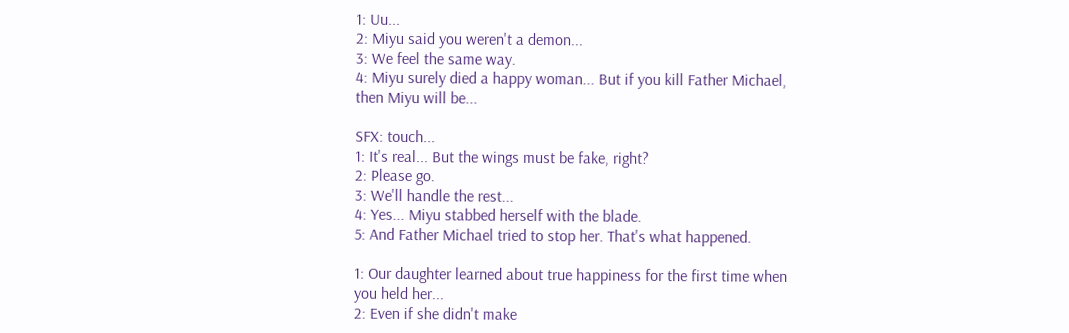1: Uu...
2: Miyu said you weren't a demon...
3: We feel the same way.
4: Miyu surely died a happy woman... But if you kill Father Michael, then Miyu will be...

SFX: touch...
1: It's real... But the wings must be fake, right?
2: Please go.
3: We'll handle the rest...
4: Yes... Miyu stabbed herself with the blade.
5: And Father Michael tried to stop her. That's what happened.

1: Our daughter learned about true happiness for the first time when you held her...
2: Even if she didn't make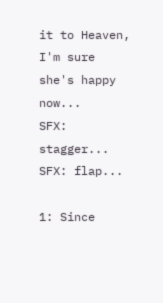it to Heaven, I'm sure she's happy now...
SFX: stagger...
SFX: flap...

1: Since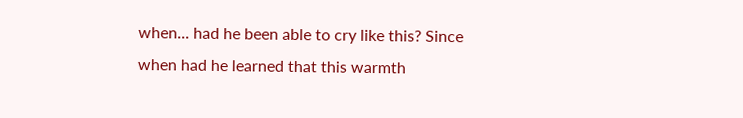when... had he been able to cry like this? Since when had he learned that this warmth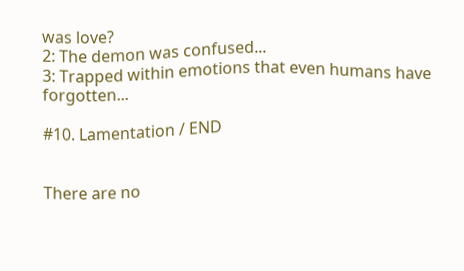was love?
2: The demon was confused...
3: Trapped within emotions that even humans have forgotten...

#10. Lamentation / END


There are no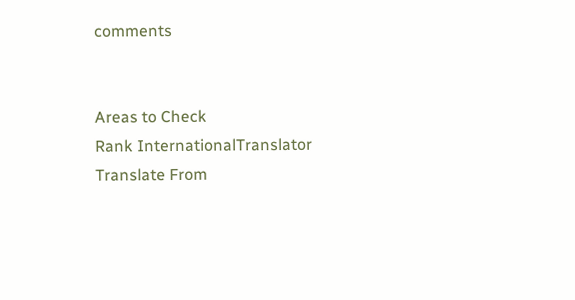comments


Areas to Check
Rank InternationalTranslator
Translate From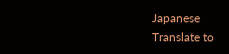Japanese
Translate to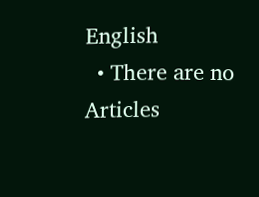English
  • There are no Articles